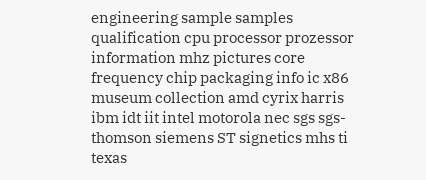engineering sample samples qualification cpu processor prozessor information mhz pictures core frequency chip packaging info ic x86 museum collection amd cyrix harris ibm idt iit intel motorola nec sgs sgs-thomson siemens ST signetics mhs ti texas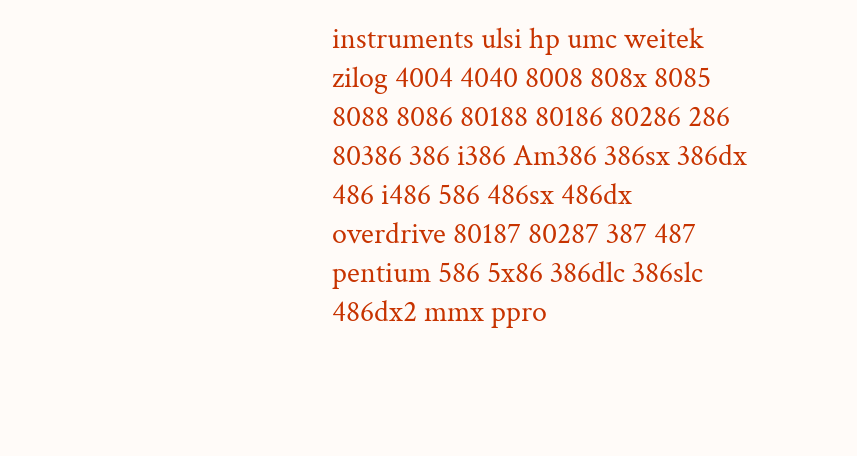instruments ulsi hp umc weitek zilog 4004 4040 8008 808x 8085 8088 8086 80188 80186 80286 286 80386 386 i386 Am386 386sx 386dx 486 i486 586 486sx 486dx overdrive 80187 80287 387 487 pentium 586 5x86 386dlc 386slc 486dx2 mmx ppro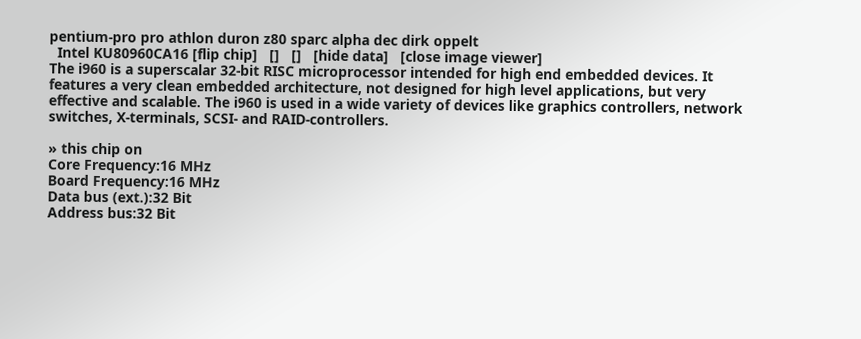pentium-pro pro athlon duron z80 sparc alpha dec dirk oppelt
  Intel KU80960CA16 [flip chip]   []   []   [hide data]   [close image viewer]
The i960 is a superscalar 32-bit RISC microprocessor intended for high end embedded devices. It features a very clean embedded architecture, not designed for high level applications, but very effective and scalable. The i960 is used in a wide variety of devices like graphics controllers, network switches, X-terminals, SCSI- and RAID-controllers.

» this chip on
Core Frequency:16 MHz
Board Frequency:16 MHz
Data bus (ext.):32 Bit
Address bus:32 Bit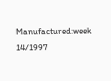Manufactured:week 14/1997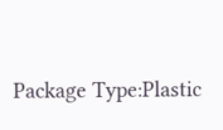Package Type:Plastic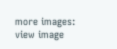more images: view image